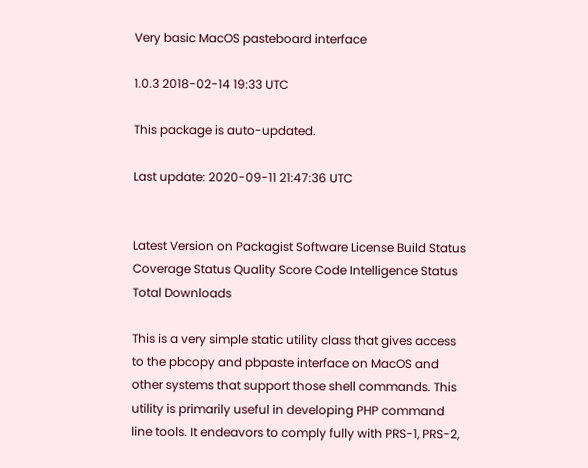Very basic MacOS pasteboard interface

1.0.3 2018-02-14 19:33 UTC

This package is auto-updated.

Last update: 2020-09-11 21:47:36 UTC


Latest Version on Packagist Software License Build Status Coverage Status Quality Score Code Intelligence Status Total Downloads

This is a very simple static utility class that gives access to the pbcopy and pbpaste interface on MacOS and other systems that support those shell commands. This utility is primarily useful in developing PHP command line tools. It endeavors to comply fully with PRS-1, PRS-2,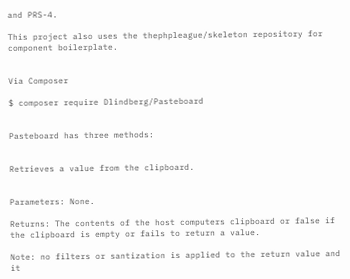and PRS-4.

This project also uses the thephpleague/skeleton repository for component boilerplate.


Via Composer

$ composer require Dlindberg/Pasteboard


Pasteboard has three methods:


Retrieves a value from the clipboard.


Parameters: None.

Returns: The contents of the host computers clipboard or false if the clipboard is empty or fails to return a value.

Note: no filters or santization is applied to the return value and it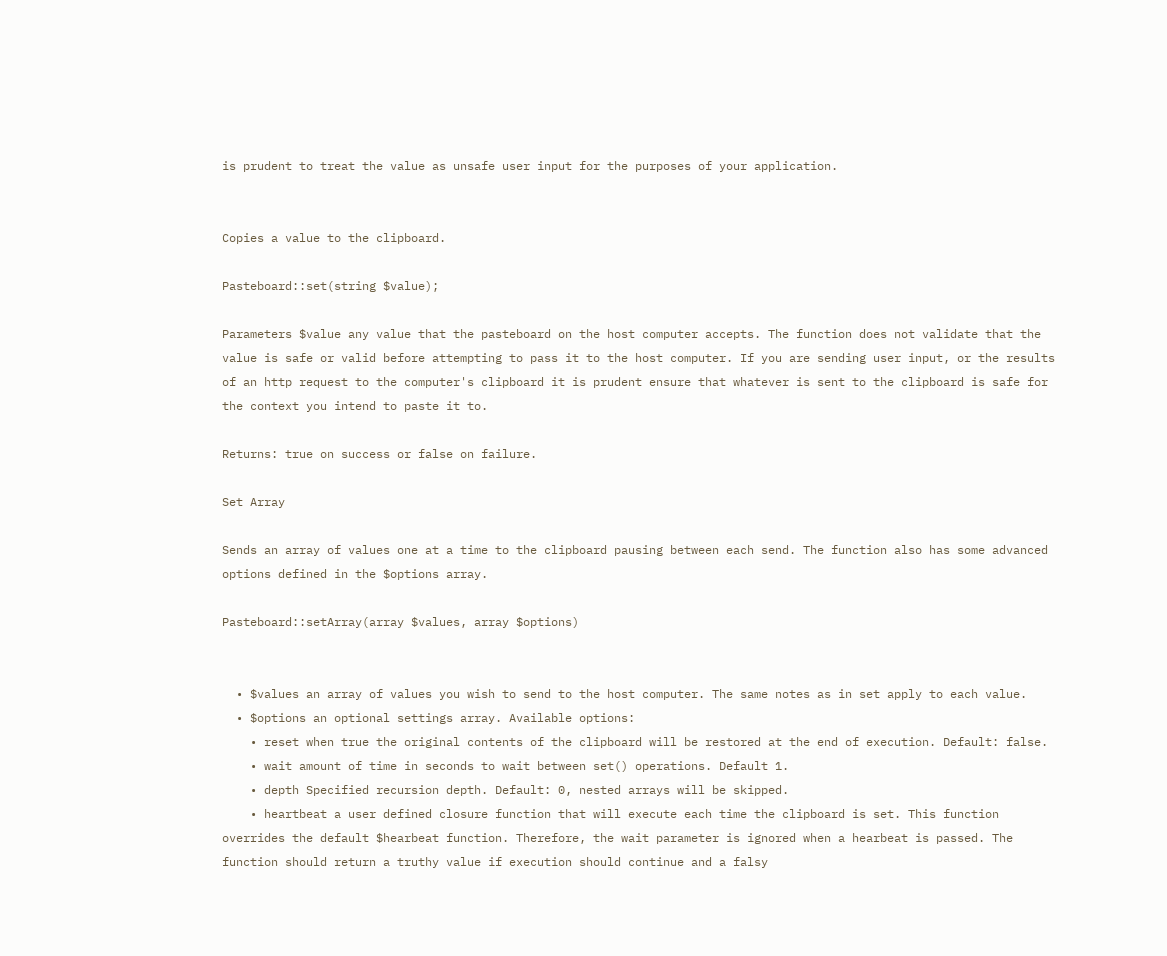is prudent to treat the value as unsafe user input for the purposes of your application.


Copies a value to the clipboard.

Pasteboard::set(string $value);

Parameters $value any value that the pasteboard on the host computer accepts. The function does not validate that the value is safe or valid before attempting to pass it to the host computer. If you are sending user input, or the results of an http request to the computer's clipboard it is prudent ensure that whatever is sent to the clipboard is safe for the context you intend to paste it to.

Returns: true on success or false on failure.

Set Array

Sends an array of values one at a time to the clipboard pausing between each send. The function also has some advanced options defined in the $options array.

Pasteboard::setArray(array $values, array $options)


  • $values an array of values you wish to send to the host computer. The same notes as in set apply to each value.
  • $options an optional settings array. Available options:
    • reset when true the original contents of the clipboard will be restored at the end of execution. Default: false.
    • wait amount of time in seconds to wait between set() operations. Default 1.
    • depth Specified recursion depth. Default: 0, nested arrays will be skipped.
    • heartbeat a user defined closure function that will execute each time the clipboard is set. This function overrides the default $hearbeat function. Therefore, the wait parameter is ignored when a hearbeat is passed. The function should return a truthy value if execution should continue and a falsy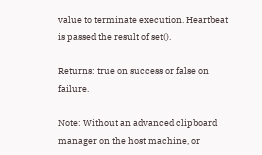value to terminate execution. Heartbeat is passed the result of set().

Returns: true on success or false on failure.

Note: Without an advanced clipboard manager on the host machine, or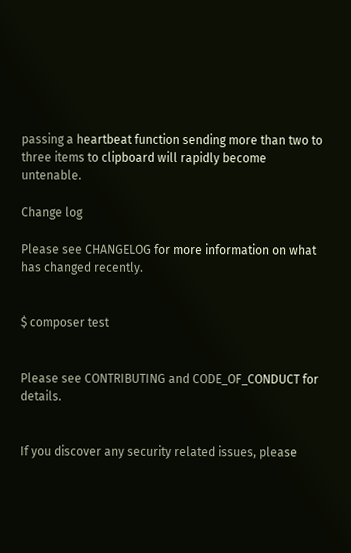passing a heartbeat function sending more than two to three items to clipboard will rapidly become untenable.

Change log

Please see CHANGELOG for more information on what has changed recently.


$ composer test


Please see CONTRIBUTING and CODE_OF_CONDUCT for details.


If you discover any security related issues, please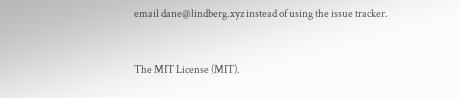email dane@lindberg.xyz instead of using the issue tracker.



The MIT License (MIT).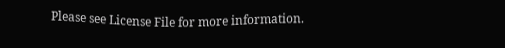Please see License File for more information.